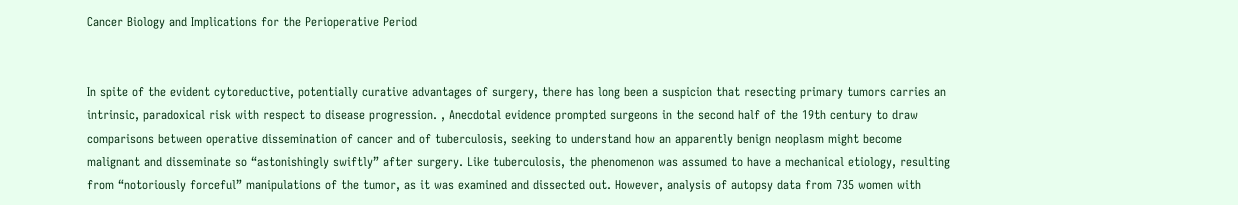Cancer Biology and Implications for the Perioperative Period


In spite of the evident cytoreductive, potentially curative advantages of surgery, there has long been a suspicion that resecting primary tumors carries an intrinsic, paradoxical risk with respect to disease progression. , Anecdotal evidence prompted surgeons in the second half of the 19th century to draw comparisons between operative dissemination of cancer and of tuberculosis, seeking to understand how an apparently benign neoplasm might become malignant and disseminate so “astonishingly swiftly” after surgery. Like tuberculosis, the phenomenon was assumed to have a mechanical etiology, resulting from “notoriously forceful” manipulations of the tumor, as it was examined and dissected out. However, analysis of autopsy data from 735 women with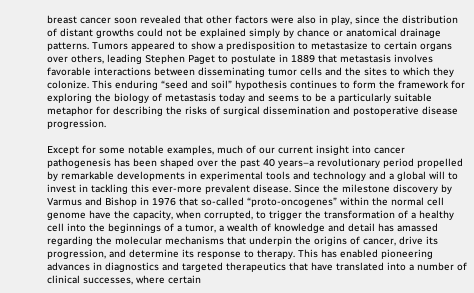breast cancer soon revealed that other factors were also in play, since the distribution of distant growths could not be explained simply by chance or anatomical drainage patterns. Tumors appeared to show a predisposition to metastasize to certain organs over others, leading Stephen Paget to postulate in 1889 that metastasis involves favorable interactions between disseminating tumor cells and the sites to which they colonize. This enduring “seed and soil” hypothesis continues to form the framework for exploring the biology of metastasis today and seems to be a particularly suitable metaphor for describing the risks of surgical dissemination and postoperative disease progression.

Except for some notable examples, much of our current insight into cancer pathogenesis has been shaped over the past 40 years–a revolutionary period propelled by remarkable developments in experimental tools and technology and a global will to invest in tackling this ever-more prevalent disease. Since the milestone discovery by Varmus and Bishop in 1976 that so-called “proto-oncogenes” within the normal cell genome have the capacity, when corrupted, to trigger the transformation of a healthy cell into the beginnings of a tumor, a wealth of knowledge and detail has amassed regarding the molecular mechanisms that underpin the origins of cancer, drive its progression, and determine its response to therapy. This has enabled pioneering advances in diagnostics and targeted therapeutics that have translated into a number of clinical successes, where certain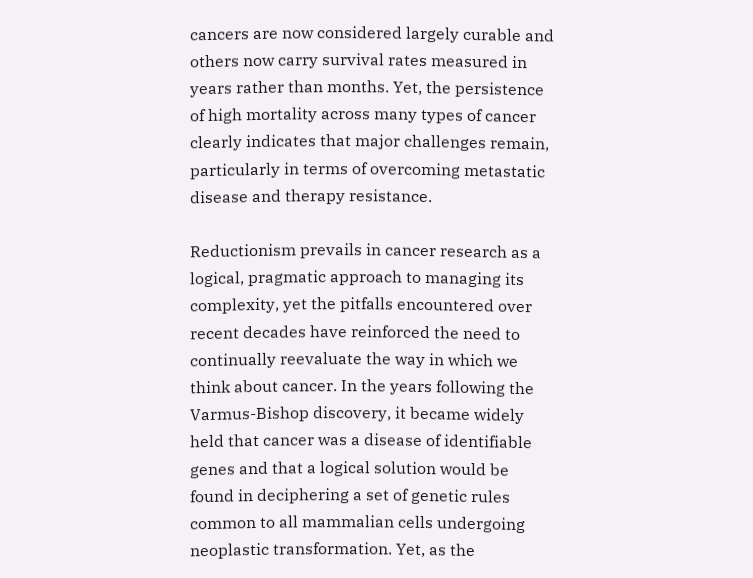cancers are now considered largely curable and others now carry survival rates measured in years rather than months. Yet, the persistence of high mortality across many types of cancer clearly indicates that major challenges remain, particularly in terms of overcoming metastatic disease and therapy resistance.

Reductionism prevails in cancer research as a logical, pragmatic approach to managing its complexity, yet the pitfalls encountered over recent decades have reinforced the need to continually reevaluate the way in which we think about cancer. In the years following the Varmus-Bishop discovery, it became widely held that cancer was a disease of identifiable genes and that a logical solution would be found in deciphering a set of genetic rules common to all mammalian cells undergoing neoplastic transformation. Yet, as the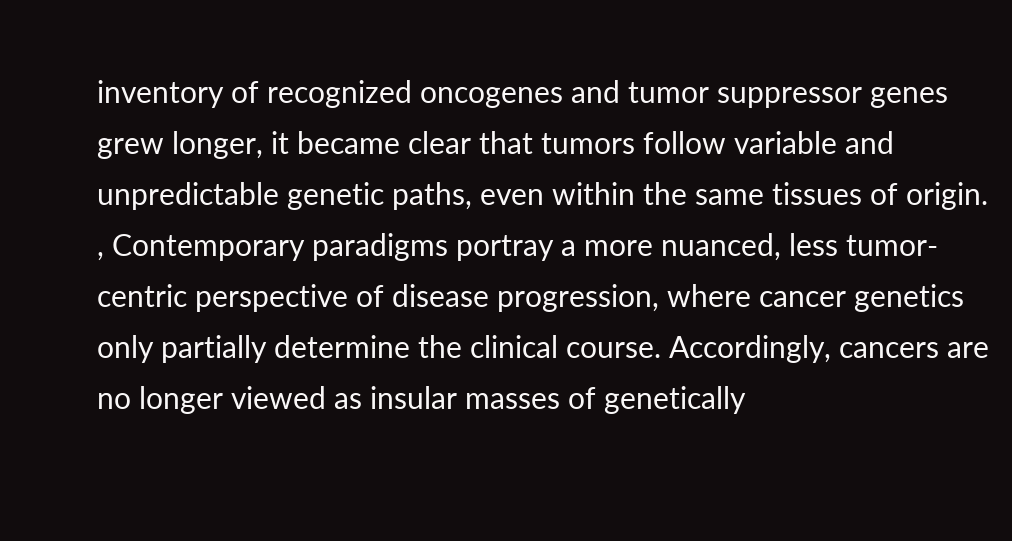inventory of recognized oncogenes and tumor suppressor genes grew longer, it became clear that tumors follow variable and unpredictable genetic paths, even within the same tissues of origin. , Contemporary paradigms portray a more nuanced, less tumor-centric perspective of disease progression, where cancer genetics only partially determine the clinical course. Accordingly, cancers are no longer viewed as insular masses of genetically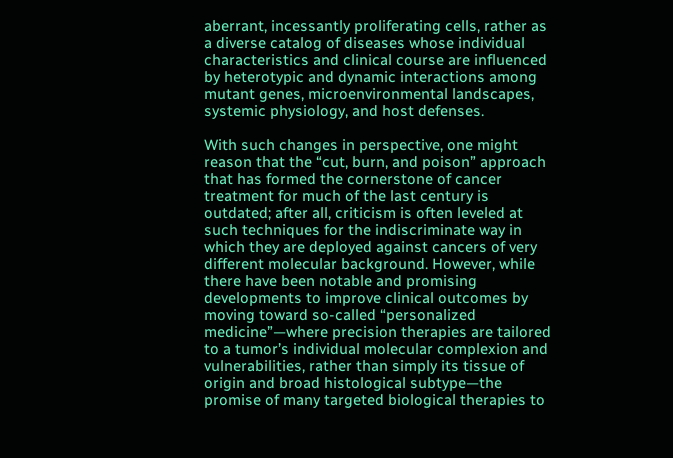aberrant, incessantly proliferating cells, rather as a diverse catalog of diseases whose individual characteristics and clinical course are influenced by heterotypic and dynamic interactions among mutant genes, microenvironmental landscapes, systemic physiology, and host defenses.

With such changes in perspective, one might reason that the “cut, burn, and poison” approach that has formed the cornerstone of cancer treatment for much of the last century is outdated; after all, criticism is often leveled at such techniques for the indiscriminate way in which they are deployed against cancers of very different molecular background. However, while there have been notable and promising developments to improve clinical outcomes by moving toward so-called “personalized medicine”—where precision therapies are tailored to a tumor’s individual molecular complexion and vulnerabilities, rather than simply its tissue of origin and broad histological subtype—the promise of many targeted biological therapies to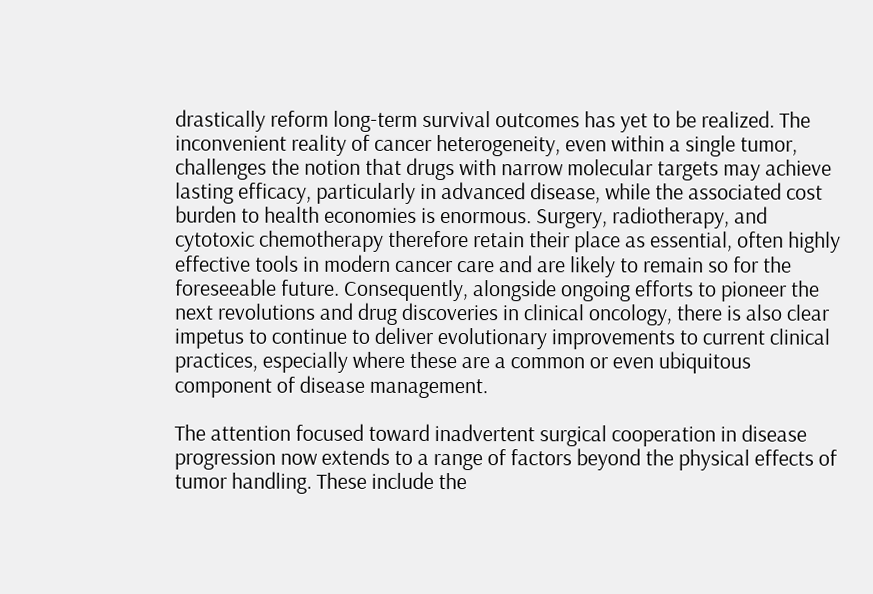drastically reform long-term survival outcomes has yet to be realized. The inconvenient reality of cancer heterogeneity, even within a single tumor, challenges the notion that drugs with narrow molecular targets may achieve lasting efficacy, particularly in advanced disease, while the associated cost burden to health economies is enormous. Surgery, radiotherapy, and cytotoxic chemotherapy therefore retain their place as essential, often highly effective tools in modern cancer care and are likely to remain so for the foreseeable future. Consequently, alongside ongoing efforts to pioneer the next revolutions and drug discoveries in clinical oncology, there is also clear impetus to continue to deliver evolutionary improvements to current clinical practices, especially where these are a common or even ubiquitous component of disease management.

The attention focused toward inadvertent surgical cooperation in disease progression now extends to a range of factors beyond the physical effects of tumor handling. These include the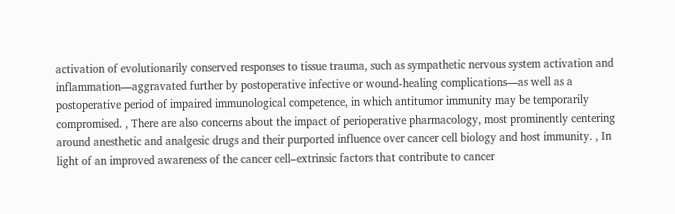activation of evolutionarily conserved responses to tissue trauma, such as sympathetic nervous system activation and inflammation—aggravated further by postoperative infective or wound-healing complications—as well as a postoperative period of impaired immunological competence, in which antitumor immunity may be temporarily compromised. , There are also concerns about the impact of perioperative pharmacology, most prominently centering around anesthetic and analgesic drugs and their purported influence over cancer cell biology and host immunity. , In light of an improved awareness of the cancer cell–extrinsic factors that contribute to cancer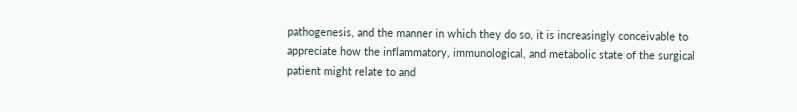pathogenesis, and the manner in which they do so, it is increasingly conceivable to appreciate how the inflammatory, immunological, and metabolic state of the surgical patient might relate to and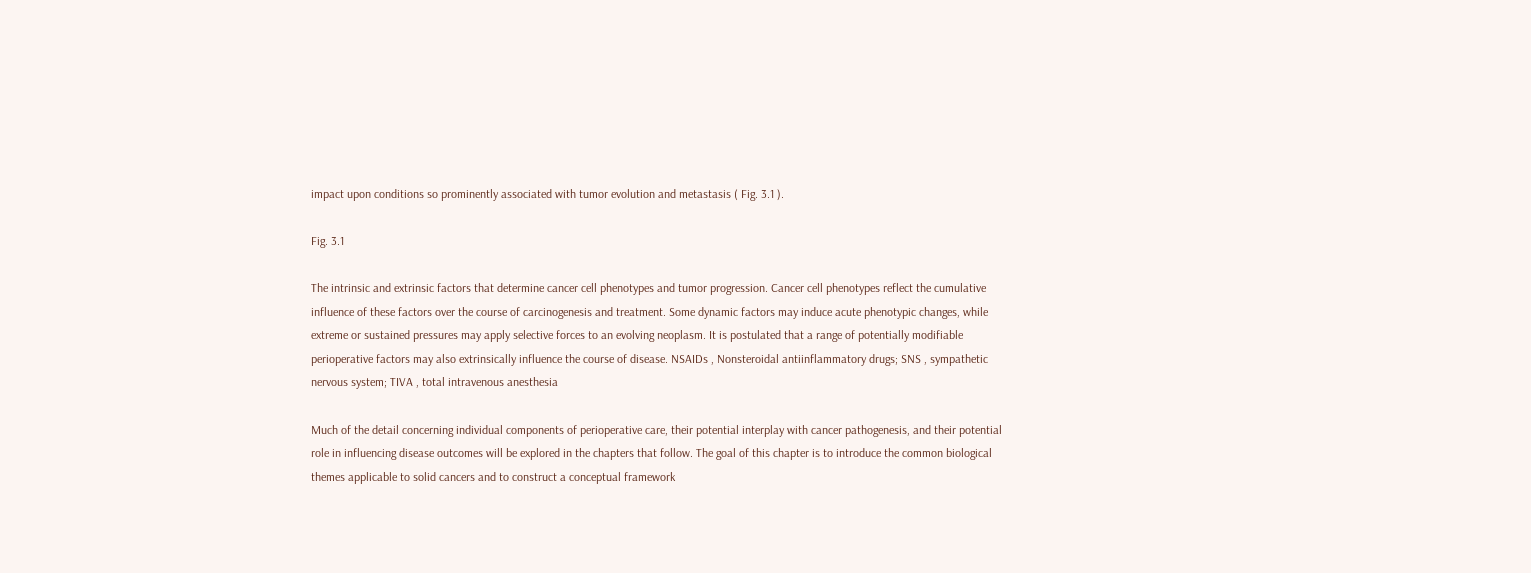impact upon conditions so prominently associated with tumor evolution and metastasis ( Fig. 3.1 ).

Fig. 3.1

The intrinsic and extrinsic factors that determine cancer cell phenotypes and tumor progression. Cancer cell phenotypes reflect the cumulative influence of these factors over the course of carcinogenesis and treatment. Some dynamic factors may induce acute phenotypic changes, while extreme or sustained pressures may apply selective forces to an evolving neoplasm. It is postulated that a range of potentially modifiable perioperative factors may also extrinsically influence the course of disease. NSAIDs , Nonsteroidal antiinflammatory drugs; SNS , sympathetic nervous system; TIVA , total intravenous anesthesia

Much of the detail concerning individual components of perioperative care, their potential interplay with cancer pathogenesis, and their potential role in influencing disease outcomes will be explored in the chapters that follow. The goal of this chapter is to introduce the common biological themes applicable to solid cancers and to construct a conceptual framework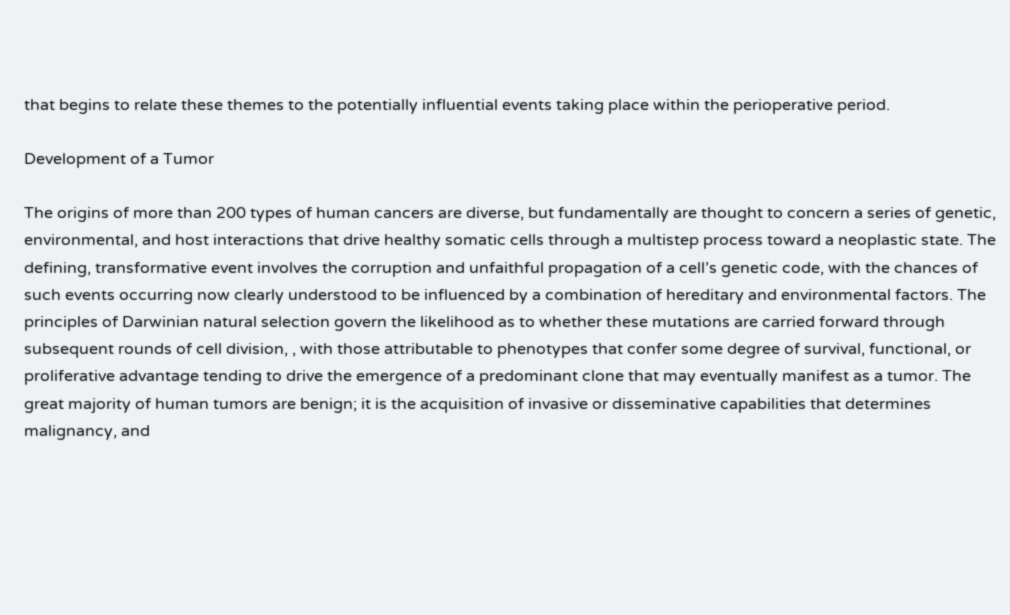that begins to relate these themes to the potentially influential events taking place within the perioperative period.

Development of a Tumor

The origins of more than 200 types of human cancers are diverse, but fundamentally are thought to concern a series of genetic, environmental, and host interactions that drive healthy somatic cells through a multistep process toward a neoplastic state. The defining, transformative event involves the corruption and unfaithful propagation of a cell’s genetic code, with the chances of such events occurring now clearly understood to be influenced by a combination of hereditary and environmental factors. The principles of Darwinian natural selection govern the likelihood as to whether these mutations are carried forward through subsequent rounds of cell division, , with those attributable to phenotypes that confer some degree of survival, functional, or proliferative advantage tending to drive the emergence of a predominant clone that may eventually manifest as a tumor. The great majority of human tumors are benign; it is the acquisition of invasive or disseminative capabilities that determines malignancy, and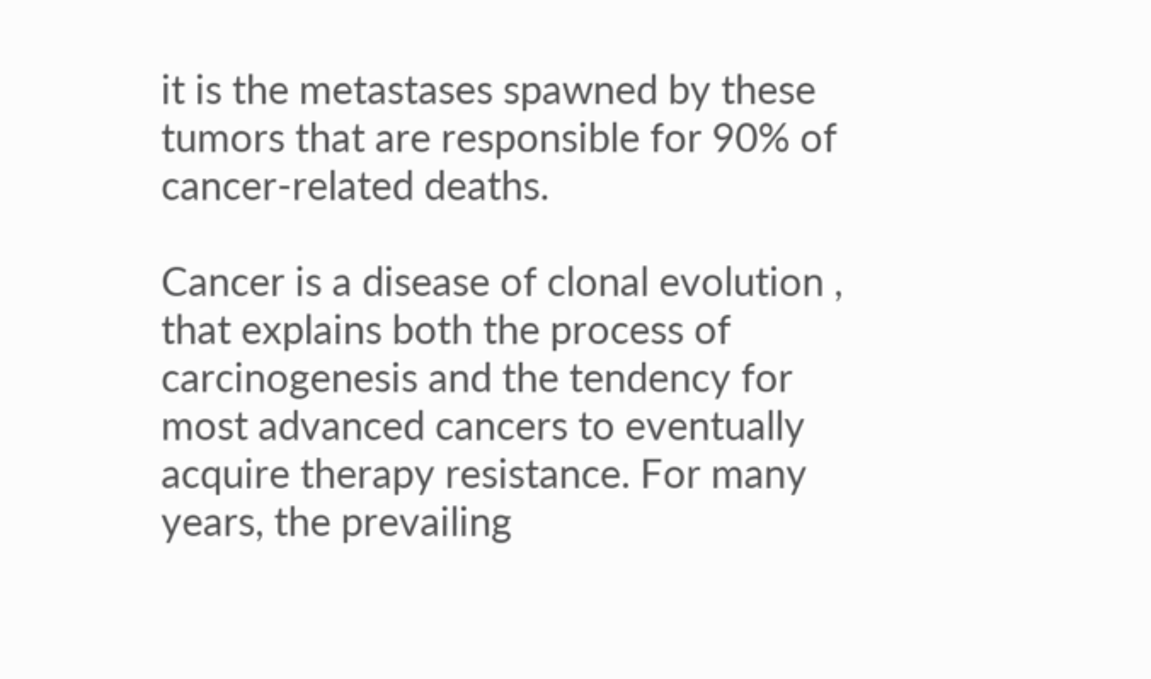it is the metastases spawned by these tumors that are responsible for 90% of cancer-related deaths.

Cancer is a disease of clonal evolution , that explains both the process of carcinogenesis and the tendency for most advanced cancers to eventually acquire therapy resistance. For many years, the prevailing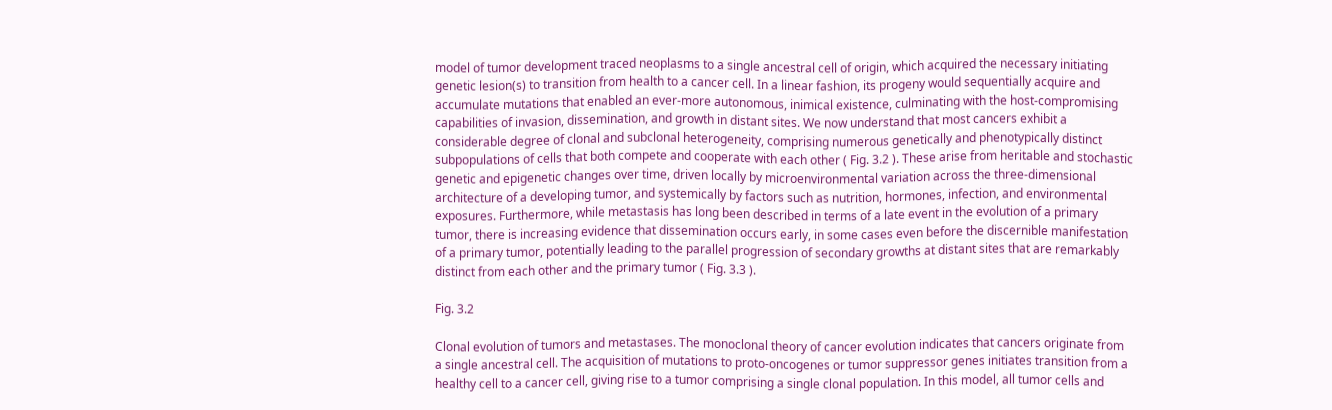model of tumor development traced neoplasms to a single ancestral cell of origin, which acquired the necessary initiating genetic lesion(s) to transition from health to a cancer cell. In a linear fashion, its progeny would sequentially acquire and accumulate mutations that enabled an ever-more autonomous, inimical existence, culminating with the host-compromising capabilities of invasion, dissemination, and growth in distant sites. We now understand that most cancers exhibit a considerable degree of clonal and subclonal heterogeneity, comprising numerous genetically and phenotypically distinct subpopulations of cells that both compete and cooperate with each other ( Fig. 3.2 ). These arise from heritable and stochastic genetic and epigenetic changes over time, driven locally by microenvironmental variation across the three-dimensional architecture of a developing tumor, and systemically by factors such as nutrition, hormones, infection, and environmental exposures. Furthermore, while metastasis has long been described in terms of a late event in the evolution of a primary tumor, there is increasing evidence that dissemination occurs early, in some cases even before the discernible manifestation of a primary tumor, potentially leading to the parallel progression of secondary growths at distant sites that are remarkably distinct from each other and the primary tumor ( Fig. 3.3 ).

Fig. 3.2

Clonal evolution of tumors and metastases. The monoclonal theory of cancer evolution indicates that cancers originate from a single ancestral cell. The acquisition of mutations to proto-oncogenes or tumor suppressor genes initiates transition from a healthy cell to a cancer cell, giving rise to a tumor comprising a single clonal population. In this model, all tumor cells and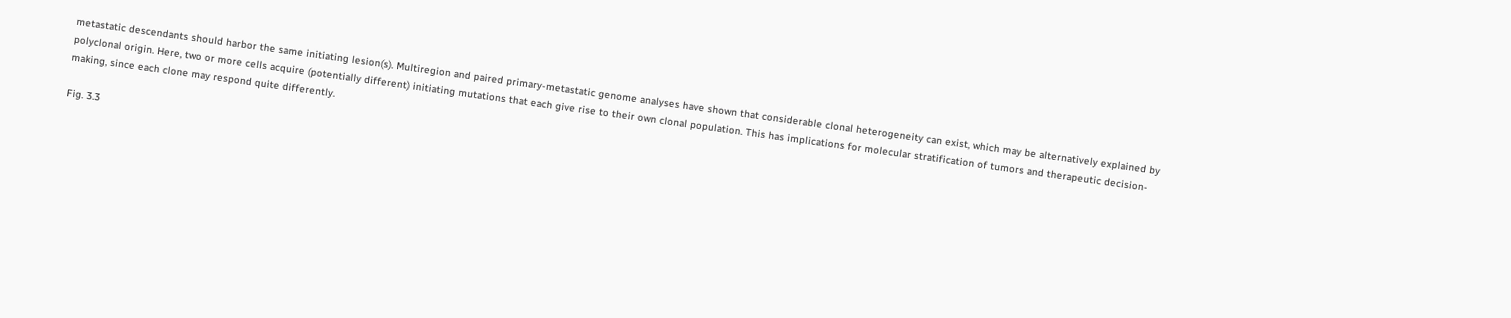metastatic descendants should harbor the same initiating lesion(s). Multiregion and paired primary-metastatic genome analyses have shown that considerable clonal heterogeneity can exist, which may be alternatively explained by polyclonal origin. Here, two or more cells acquire (potentially different) initiating mutations that each give rise to their own clonal population. This has implications for molecular stratification of tumors and therapeutic decision-making, since each clone may respond quite differently.

Fig. 3.3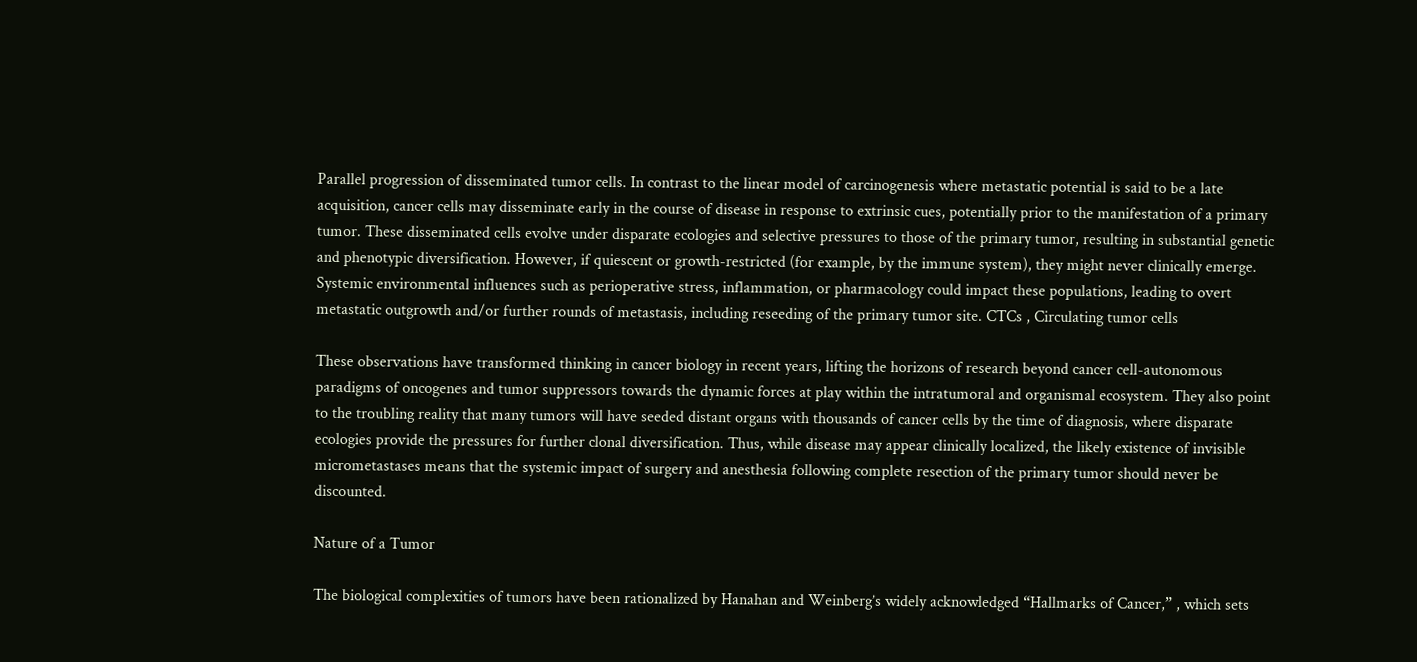Parallel progression of disseminated tumor cells. In contrast to the linear model of carcinogenesis where metastatic potential is said to be a late acquisition, cancer cells may disseminate early in the course of disease in response to extrinsic cues, potentially prior to the manifestation of a primary tumor. These disseminated cells evolve under disparate ecologies and selective pressures to those of the primary tumor, resulting in substantial genetic and phenotypic diversification. However, if quiescent or growth-restricted (for example, by the immune system), they might never clinically emerge. Systemic environmental influences such as perioperative stress, inflammation, or pharmacology could impact these populations, leading to overt metastatic outgrowth and/or further rounds of metastasis, including reseeding of the primary tumor site. CTCs , Circulating tumor cells

These observations have transformed thinking in cancer biology in recent years, lifting the horizons of research beyond cancer cell-autonomous paradigms of oncogenes and tumor suppressors towards the dynamic forces at play within the intratumoral and organismal ecosystem. They also point to the troubling reality that many tumors will have seeded distant organs with thousands of cancer cells by the time of diagnosis, where disparate ecologies provide the pressures for further clonal diversification. Thus, while disease may appear clinically localized, the likely existence of invisible micrometastases means that the systemic impact of surgery and anesthesia following complete resection of the primary tumor should never be discounted.

Nature of a Tumor

The biological complexities of tumors have been rationalized by Hanahan and Weinberg’s widely acknowledged “Hallmarks of Cancer,” , which sets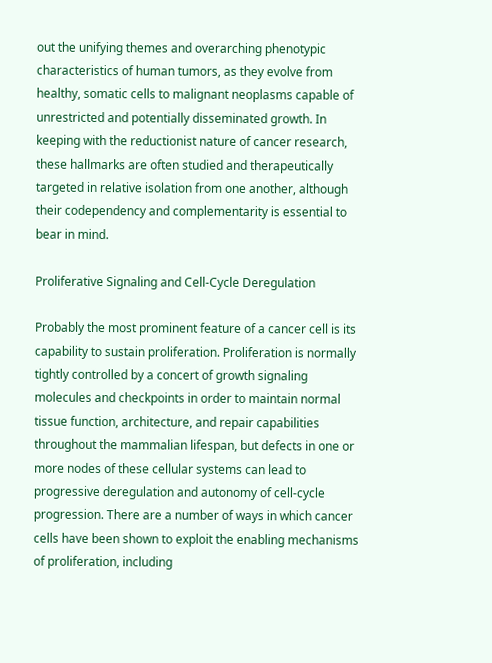out the unifying themes and overarching phenotypic characteristics of human tumors, as they evolve from healthy, somatic cells to malignant neoplasms capable of unrestricted and potentially disseminated growth. In keeping with the reductionist nature of cancer research, these hallmarks are often studied and therapeutically targeted in relative isolation from one another, although their codependency and complementarity is essential to bear in mind.

Proliferative Signaling and Cell-Cycle Deregulation

Probably the most prominent feature of a cancer cell is its capability to sustain proliferation. Proliferation is normally tightly controlled by a concert of growth signaling molecules and checkpoints in order to maintain normal tissue function, architecture, and repair capabilities throughout the mammalian lifespan, but defects in one or more nodes of these cellular systems can lead to progressive deregulation and autonomy of cell-cycle progression. There are a number of ways in which cancer cells have been shown to exploit the enabling mechanisms of proliferation, including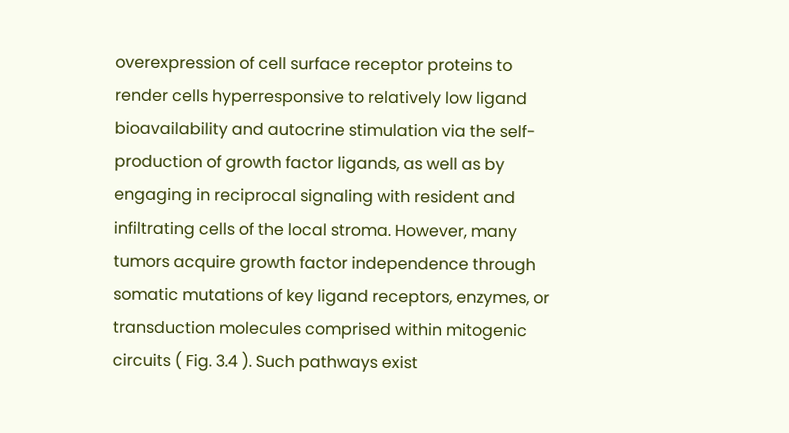overexpression of cell surface receptor proteins to render cells hyperresponsive to relatively low ligand bioavailability and autocrine stimulation via the self-production of growth factor ligands, as well as by engaging in reciprocal signaling with resident and infiltrating cells of the local stroma. However, many tumors acquire growth factor independence through somatic mutations of key ligand receptors, enzymes, or transduction molecules comprised within mitogenic circuits ( Fig. 3.4 ). Such pathways exist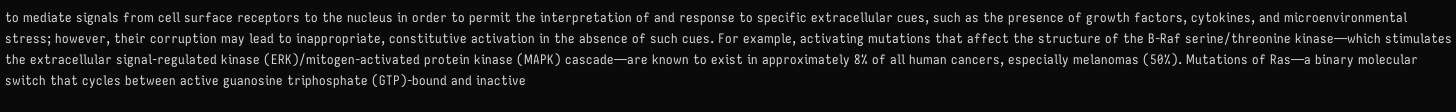to mediate signals from cell surface receptors to the nucleus in order to permit the interpretation of and response to specific extracellular cues, such as the presence of growth factors, cytokines, and microenvironmental stress; however, their corruption may lead to inappropriate, constitutive activation in the absence of such cues. For example, activating mutations that affect the structure of the B-Raf serine/threonine kinase—which stimulates the extracellular signal-regulated kinase (ERK)/mitogen-activated protein kinase (MAPK) cascade—are known to exist in approximately 8% of all human cancers, especially melanomas (50%). Mutations of Ras—a binary molecular switch that cycles between active guanosine triphosphate (GTP)-bound and inactive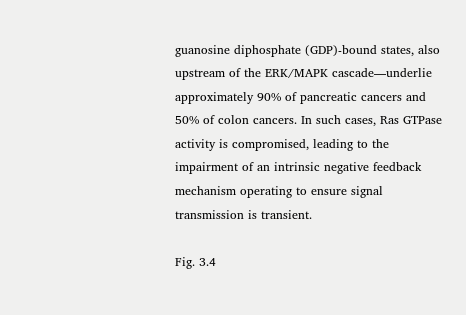guanosine diphosphate (GDP)-bound states, also upstream of the ERK/MAPK cascade—underlie approximately 90% of pancreatic cancers and 50% of colon cancers. In such cases, Ras GTPase activity is compromised, leading to the impairment of an intrinsic negative feedback mechanism operating to ensure signal transmission is transient.

Fig. 3.4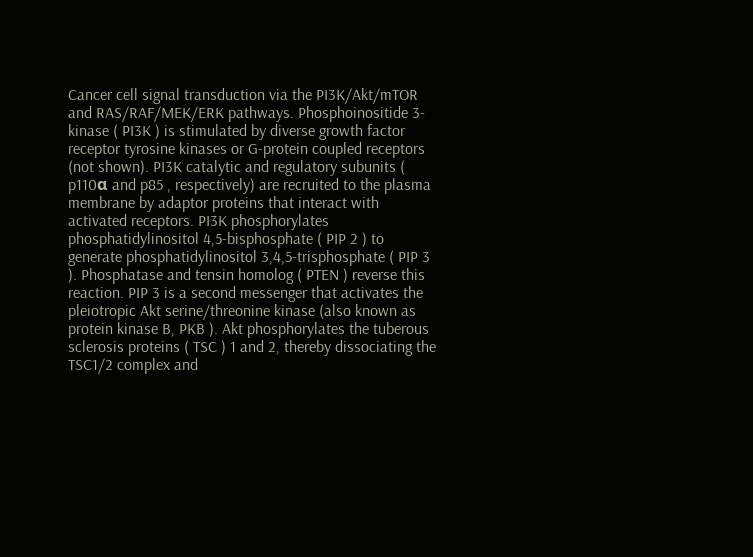Cancer cell signal transduction via the PI3K/Akt/mTOR and RAS/RAF/MEK/ERK pathways. Phosphoinositide 3-kinase ( PI3K ) is stimulated by diverse growth factor receptor tyrosine kinases or G-protein coupled receptors (not shown). PI3K catalytic and regulatory subunits ( p110α and p85 , respectively) are recruited to the plasma membrane by adaptor proteins that interact with activated receptors. PI3K phosphorylates phosphatidylinositol 4,5-bisphosphate ( PIP 2 ) to generate phosphatidylinositol 3,4,5-trisphosphate ( PIP 3 ). Phosphatase and tensin homolog ( PTEN ) reverse this reaction. PIP 3 is a second messenger that activates the pleiotropic Akt serine/threonine kinase (also known as protein kinase B, PKB ). Akt phosphorylates the tuberous sclerosis proteins ( TSC ) 1 and 2, thereby dissociating the TSC1/2 complex and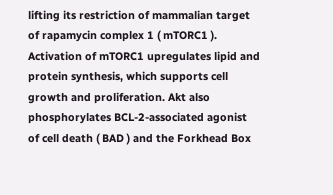lifting its restriction of mammalian target of rapamycin complex 1 ( mTORC1 ). Activation of mTORC1 upregulates lipid and protein synthesis, which supports cell growth and proliferation. Akt also phosphorylates BCL-2-associated agonist of cell death ( BAD ) and the Forkhead Box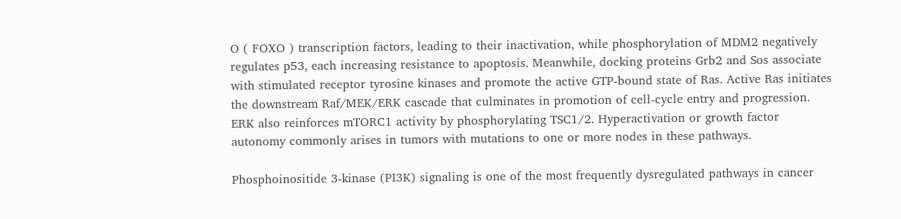O ( FOXO ) transcription factors, leading to their inactivation, while phosphorylation of MDM2 negatively regulates p53, each increasing resistance to apoptosis. Meanwhile, docking proteins Grb2 and Sos associate with stimulated receptor tyrosine kinases and promote the active GTP-bound state of Ras. Active Ras initiates the downstream Raf/MEK/ERK cascade that culminates in promotion of cell-cycle entry and progression. ERK also reinforces mTORC1 activity by phosphorylating TSC1/2. Hyperactivation or growth factor autonomy commonly arises in tumors with mutations to one or more nodes in these pathways.

Phosphoinositide 3-kinase (PI3K) signaling is one of the most frequently dysregulated pathways in cancer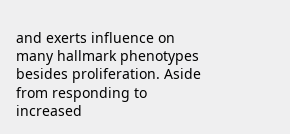and exerts influence on many hallmark phenotypes besides proliferation. Aside from responding to increased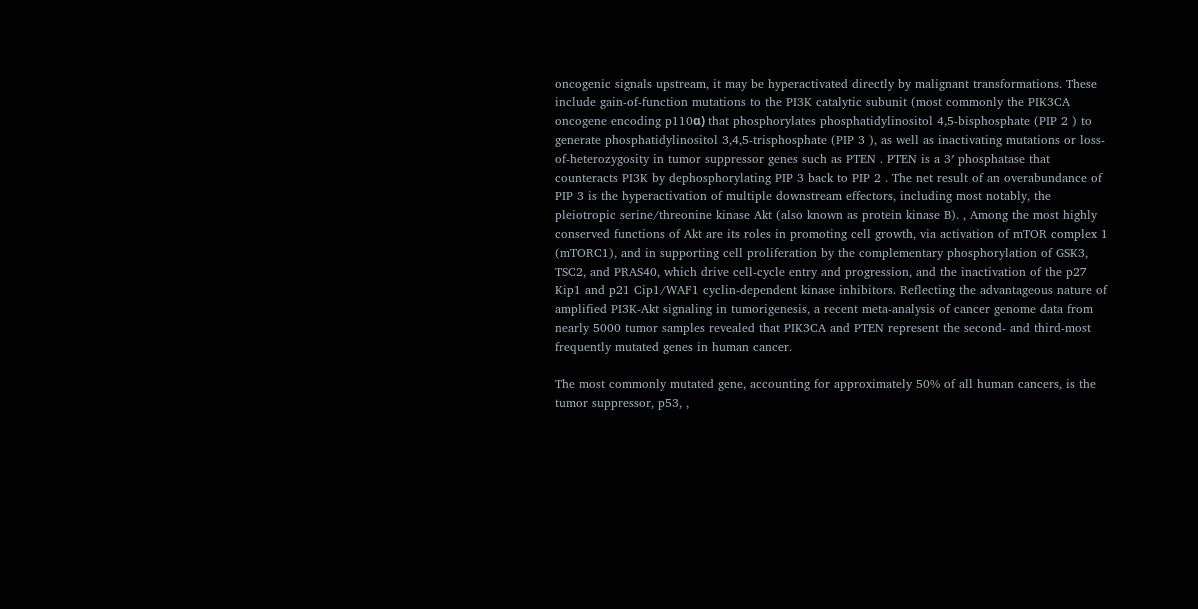oncogenic signals upstream, it may be hyperactivated directly by malignant transformations. These include gain-of-function mutations to the PI3K catalytic subunit (most commonly the PIK3CA oncogene encoding p110α) that phosphorylates phosphatidylinositol 4,5-bisphosphate (PIP 2 ) to generate phosphatidylinositol 3,4,5-trisphosphate (PIP 3 ), as well as inactivating mutations or loss-of-heterozygosity in tumor suppressor genes such as PTEN . PTEN is a 3′ phosphatase that counteracts PI3K by dephosphorylating PIP 3 back to PIP 2 . The net result of an overabundance of PIP 3 is the hyperactivation of multiple downstream effectors, including most notably, the pleiotropic serine/threonine kinase Akt (also known as protein kinase B). , Among the most highly conserved functions of Akt are its roles in promoting cell growth, via activation of mTOR complex 1 (mTORC1), and in supporting cell proliferation by the complementary phosphorylation of GSK3, TSC2, and PRAS40, which drive cell-cycle entry and progression, and the inactivation of the p27 Kip1 and p21 Cip1/WAF1 cyclin-dependent kinase inhibitors. Reflecting the advantageous nature of amplified PI3K-Akt signaling in tumorigenesis, a recent meta-analysis of cancer genome data from nearly 5000 tumor samples revealed that PIK3CA and PTEN represent the second- and third-most frequently mutated genes in human cancer.

The most commonly mutated gene, accounting for approximately 50% of all human cancers, is the tumor suppressor, p53, ,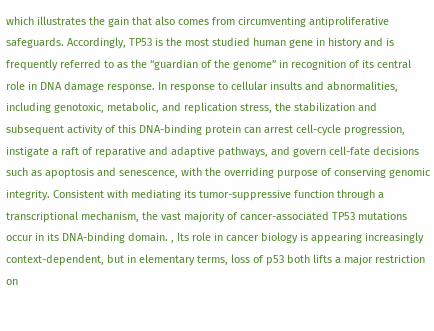which illustrates the gain that also comes from circumventing antiproliferative safeguards. Accordingly, TP53 is the most studied human gene in history and is frequently referred to as the “guardian of the genome” in recognition of its central role in DNA damage response. In response to cellular insults and abnormalities, including genotoxic, metabolic, and replication stress, the stabilization and subsequent activity of this DNA-binding protein can arrest cell-cycle progression, instigate a raft of reparative and adaptive pathways, and govern cell-fate decisions such as apoptosis and senescence, with the overriding purpose of conserving genomic integrity. Consistent with mediating its tumor-suppressive function through a transcriptional mechanism, the vast majority of cancer-associated TP53 mutations occur in its DNA-binding domain. , Its role in cancer biology is appearing increasingly context-dependent, but in elementary terms, loss of p53 both lifts a major restriction on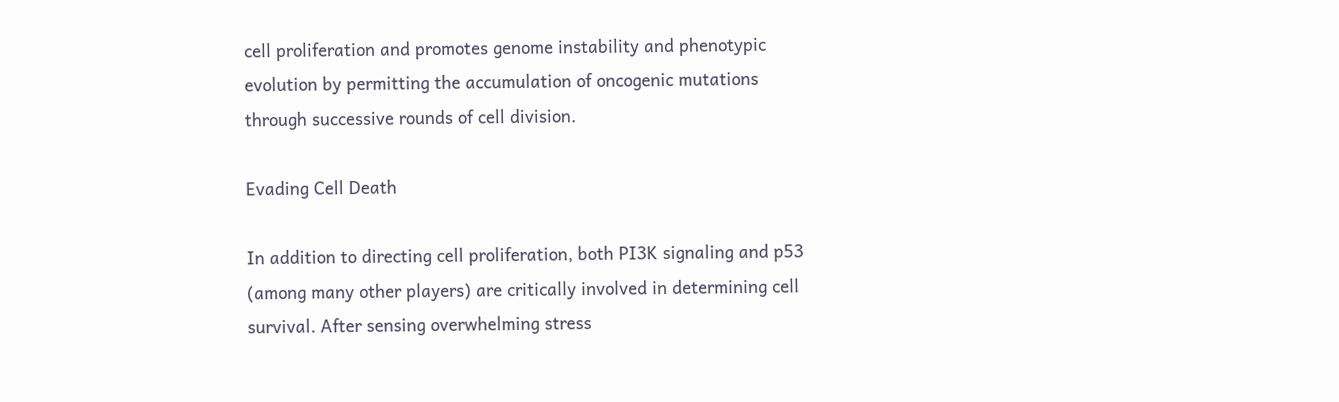cell proliferation and promotes genome instability and phenotypic evolution by permitting the accumulation of oncogenic mutations through successive rounds of cell division.

Evading Cell Death

In addition to directing cell proliferation, both PI3K signaling and p53 (among many other players) are critically involved in determining cell survival. After sensing overwhelming stress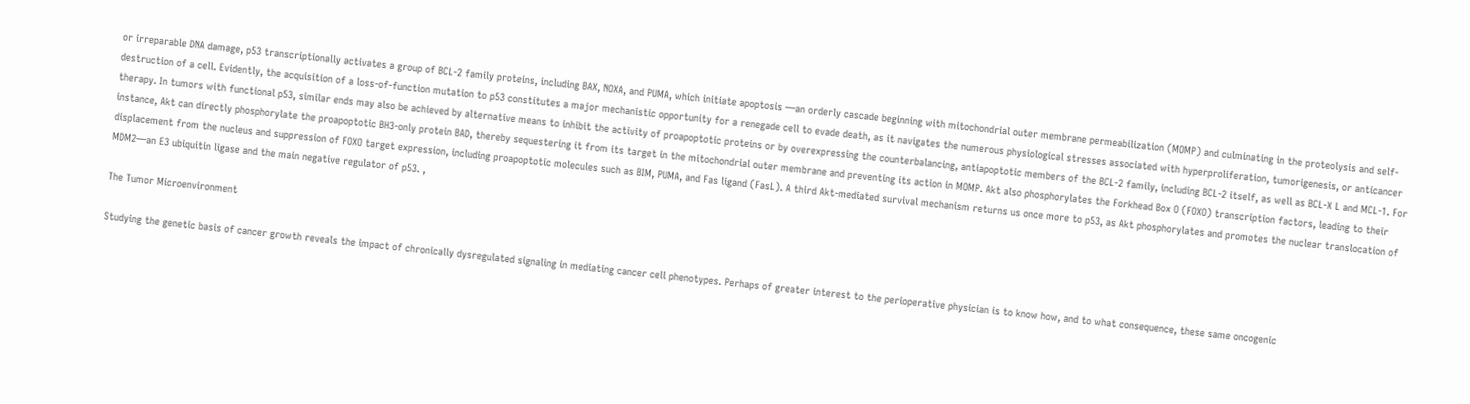or irreparable DNA damage, p53 transcriptionally activates a group of BCL-2 family proteins, including BAX, NOXA, and PUMA, which initiate apoptosis —an orderly cascade beginning with mitochondrial outer membrane permeabilization (MOMP) and culminating in the proteolysis and self-destruction of a cell. Evidently, the acquisition of a loss-of-function mutation to p53 constitutes a major mechanistic opportunity for a renegade cell to evade death, as it navigates the numerous physiological stresses associated with hyperproliferation, tumorigenesis, or anticancer therapy. In tumors with functional p53, similar ends may also be achieved by alternative means to inhibit the activity of proapoptotic proteins or by overexpressing the counterbalancing, antiapoptotic members of the BCL-2 family, including BCL-2 itself, as well as BCL-X L and MCL-1. For instance, Akt can directly phosphorylate the proapoptotic BH3-only protein BAD, thereby sequestering it from its target in the mitochondrial outer membrane and preventing its action in MOMP. Akt also phosphorylates the Forkhead Box O (FOXO) transcription factors, leading to their displacement from the nucleus and suppression of FOXO target expression, including proapoptotic molecules such as BIM, PUMA, and Fas ligand (FasL). A third Akt-mediated survival mechanism returns us once more to p53, as Akt phosphorylates and promotes the nuclear translocation of MDM2—an E3 ubiquitin ligase and the main negative regulator of p53. ,

The Tumor Microenvironment

Studying the genetic basis of cancer growth reveals the impact of chronically dysregulated signaling in mediating cancer cell phenotypes. Perhaps of greater interest to the perioperative physician is to know how, and to what consequence, these same oncogenic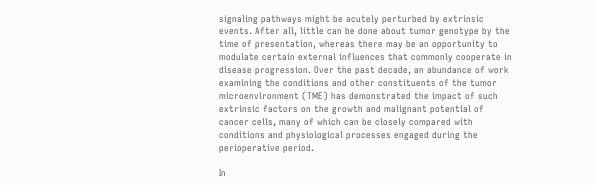signaling pathways might be acutely perturbed by extrinsic events. After all, little can be done about tumor genotype by the time of presentation, whereas there may be an opportunity to modulate certain external influences that commonly cooperate in disease progression. Over the past decade, an abundance of work examining the conditions and other constituents of the tumor microenvironment (TME) has demonstrated the impact of such extrinsic factors on the growth and malignant potential of cancer cells, many of which can be closely compared with conditions and physiological processes engaged during the perioperative period.

In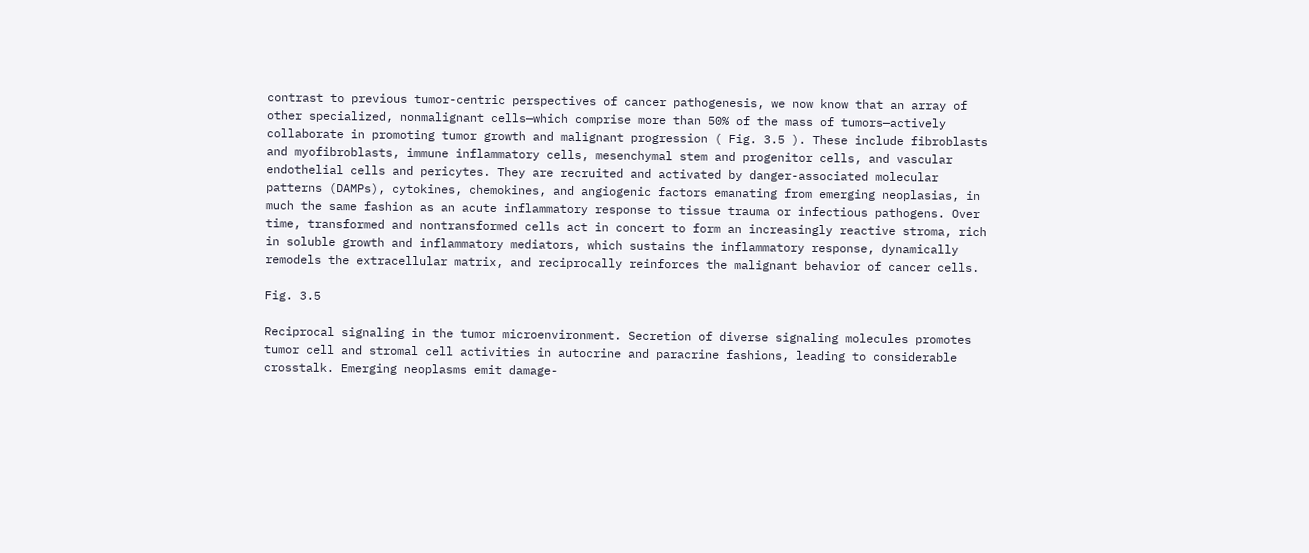contrast to previous tumor-centric perspectives of cancer pathogenesis, we now know that an array of other specialized, nonmalignant cells—which comprise more than 50% of the mass of tumors—actively collaborate in promoting tumor growth and malignant progression ( Fig. 3.5 ). These include fibroblasts and myofibroblasts, immune inflammatory cells, mesenchymal stem and progenitor cells, and vascular endothelial cells and pericytes. They are recruited and activated by danger-associated molecular patterns (DAMPs), cytokines, chemokines, and angiogenic factors emanating from emerging neoplasias, in much the same fashion as an acute inflammatory response to tissue trauma or infectious pathogens. Over time, transformed and nontransformed cells act in concert to form an increasingly reactive stroma, rich in soluble growth and inflammatory mediators, which sustains the inflammatory response, dynamically remodels the extracellular matrix, and reciprocally reinforces the malignant behavior of cancer cells.

Fig. 3.5

Reciprocal signaling in the tumor microenvironment. Secretion of diverse signaling molecules promotes tumor cell and stromal cell activities in autocrine and paracrine fashions, leading to considerable crosstalk. Emerging neoplasms emit damage-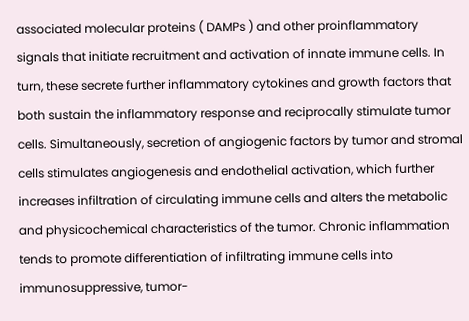associated molecular proteins ( DAMPs ) and other proinflammatory signals that initiate recruitment and activation of innate immune cells. In turn, these secrete further inflammatory cytokines and growth factors that both sustain the inflammatory response and reciprocally stimulate tumor cells. Simultaneously, secretion of angiogenic factors by tumor and stromal cells stimulates angiogenesis and endothelial activation, which further increases infiltration of circulating immune cells and alters the metabolic and physicochemical characteristics of the tumor. Chronic inflammation tends to promote differentiation of infiltrating immune cells into immunosuppressive, tumor-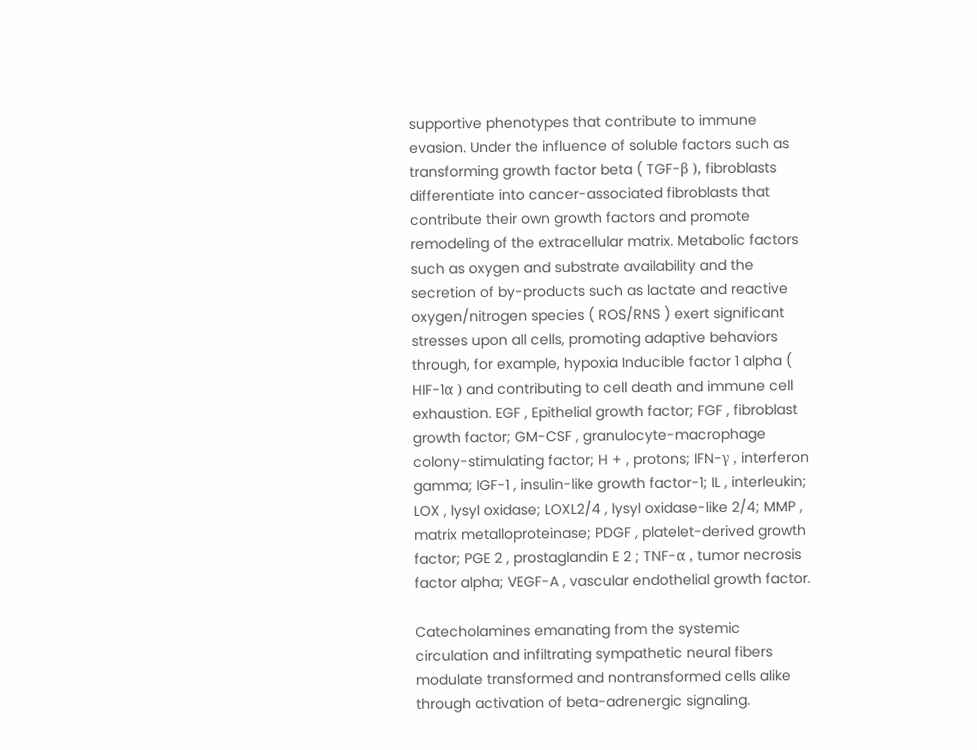supportive phenotypes that contribute to immune evasion. Under the influence of soluble factors such as transforming growth factor beta ( TGF-β ), fibroblasts differentiate into cancer-associated fibroblasts that contribute their own growth factors and promote remodeling of the extracellular matrix. Metabolic factors such as oxygen and substrate availability and the secretion of by-products such as lactate and reactive oxygen/nitrogen species ( ROS/RNS ) exert significant stresses upon all cells, promoting adaptive behaviors through, for example, hypoxia Inducible factor 1 alpha ( HIF-1α ) and contributing to cell death and immune cell exhaustion. EGF , Epithelial growth factor; FGF , fibroblast growth factor; GM-CSF , granulocyte-macrophage colony-stimulating factor; H + , protons; IFN-γ , interferon gamma; IGF-1 , insulin-like growth factor-1; IL , interleukin; LOX , lysyl oxidase; LOXL2/4 , lysyl oxidase-like 2/4; MMP , matrix metalloproteinase; PDGF , platelet-derived growth factor; PGE 2 , prostaglandin E 2 ; TNF-α , tumor necrosis factor alpha; VEGF-A , vascular endothelial growth factor.

Catecholamines emanating from the systemic circulation and infiltrating sympathetic neural fibers modulate transformed and nontransformed cells alike through activation of beta-adrenergic signaling.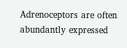Adrenoceptors are often abundantly expressed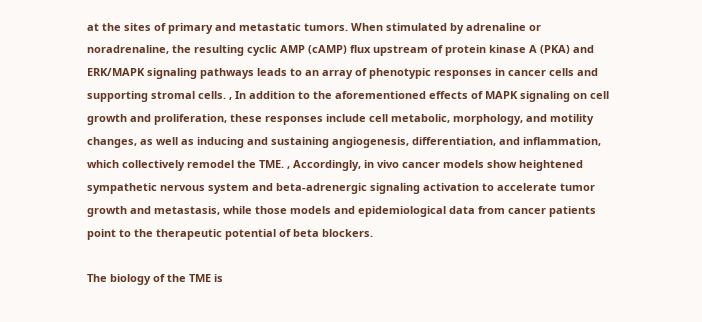at the sites of primary and metastatic tumors. When stimulated by adrenaline or noradrenaline, the resulting cyclic AMP (cAMP) flux upstream of protein kinase A (PKA) and ERK/MAPK signaling pathways leads to an array of phenotypic responses in cancer cells and supporting stromal cells. , In addition to the aforementioned effects of MAPK signaling on cell growth and proliferation, these responses include cell metabolic, morphology, and motility changes, as well as inducing and sustaining angiogenesis, differentiation, and inflammation, which collectively remodel the TME. , Accordingly, in vivo cancer models show heightened sympathetic nervous system and beta-adrenergic signaling activation to accelerate tumor growth and metastasis, while those models and epidemiological data from cancer patients point to the therapeutic potential of beta blockers.

The biology of the TME is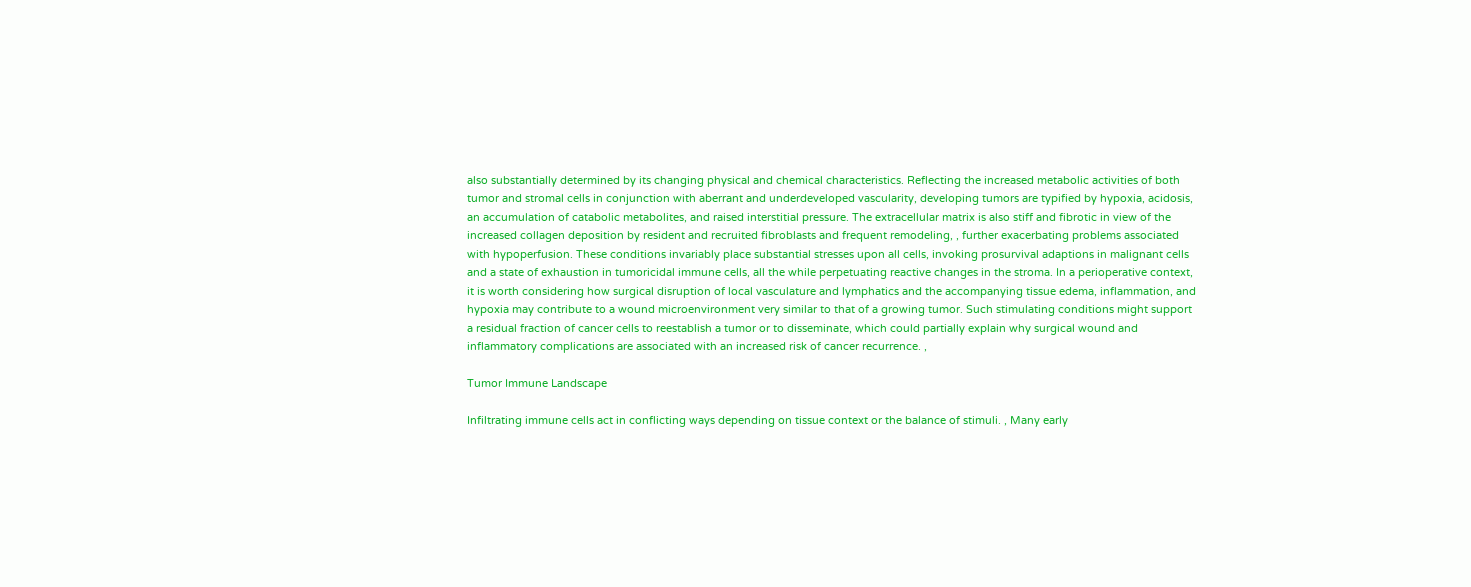also substantially determined by its changing physical and chemical characteristics. Reflecting the increased metabolic activities of both tumor and stromal cells in conjunction with aberrant and underdeveloped vascularity, developing tumors are typified by hypoxia, acidosis, an accumulation of catabolic metabolites, and raised interstitial pressure. The extracellular matrix is also stiff and fibrotic in view of the increased collagen deposition by resident and recruited fibroblasts and frequent remodeling, , further exacerbating problems associated with hypoperfusion. These conditions invariably place substantial stresses upon all cells, invoking prosurvival adaptions in malignant cells and a state of exhaustion in tumoricidal immune cells, all the while perpetuating reactive changes in the stroma. In a perioperative context, it is worth considering how surgical disruption of local vasculature and lymphatics and the accompanying tissue edema, inflammation, and hypoxia may contribute to a wound microenvironment very similar to that of a growing tumor. Such stimulating conditions might support a residual fraction of cancer cells to reestablish a tumor or to disseminate, which could partially explain why surgical wound and inflammatory complications are associated with an increased risk of cancer recurrence. ,

Tumor Immune Landscape

Infiltrating immune cells act in conflicting ways depending on tissue context or the balance of stimuli. , Many early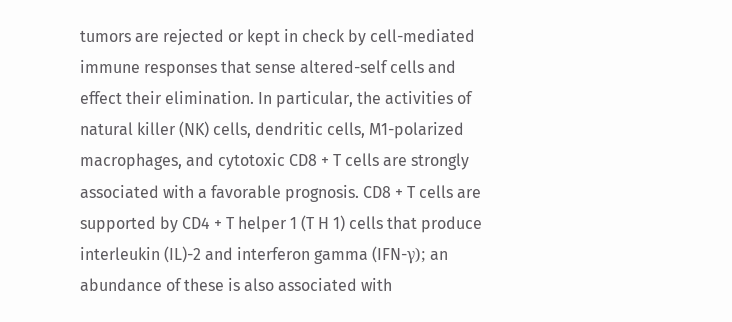tumors are rejected or kept in check by cell-mediated immune responses that sense altered-self cells and effect their elimination. In particular, the activities of natural killer (NK) cells, dendritic cells, M1-polarized macrophages, and cytotoxic CD8 + T cells are strongly associated with a favorable prognosis. CD8 + T cells are supported by CD4 + T helper 1 (T H 1) cells that produce interleukin (IL)-2 and interferon gamma (IFN-γ); an abundance of these is also associated with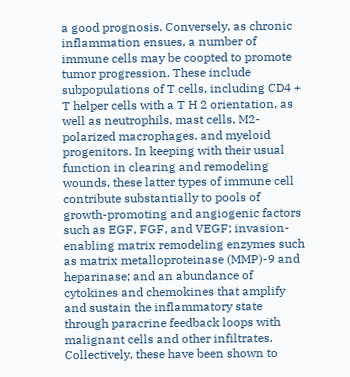a good prognosis. Conversely, as chronic inflammation ensues, a number of immune cells may be coopted to promote tumor progression. These include subpopulations of T cells, including CD4 + T helper cells with a T H 2 orientation, as well as neutrophils, mast cells, M2-polarized macrophages, and myeloid progenitors. In keeping with their usual function in clearing and remodeling wounds, these latter types of immune cell contribute substantially to pools of growth-promoting and angiogenic factors such as EGF, FGF, and VEGF; invasion-enabling matrix remodeling enzymes such as matrix metalloproteinase (MMP)-9 and heparinase; and an abundance of cytokines and chemokines that amplify and sustain the inflammatory state through paracrine feedback loops with malignant cells and other infiltrates. Collectively, these have been shown to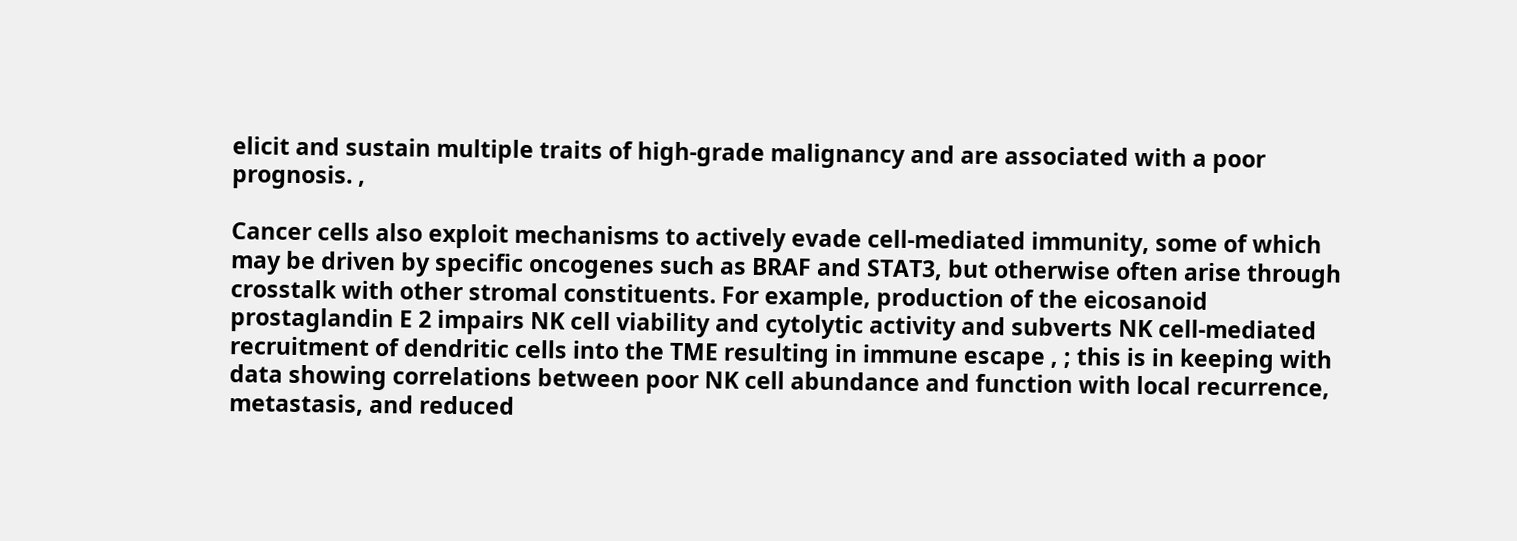elicit and sustain multiple traits of high-grade malignancy and are associated with a poor prognosis. ,

Cancer cells also exploit mechanisms to actively evade cell-mediated immunity, some of which may be driven by specific oncogenes such as BRAF and STAT3, but otherwise often arise through crosstalk with other stromal constituents. For example, production of the eicosanoid prostaglandin E 2 impairs NK cell viability and cytolytic activity and subverts NK cell-mediated recruitment of dendritic cells into the TME resulting in immune escape , ; this is in keeping with data showing correlations between poor NK cell abundance and function with local recurrence, metastasis, and reduced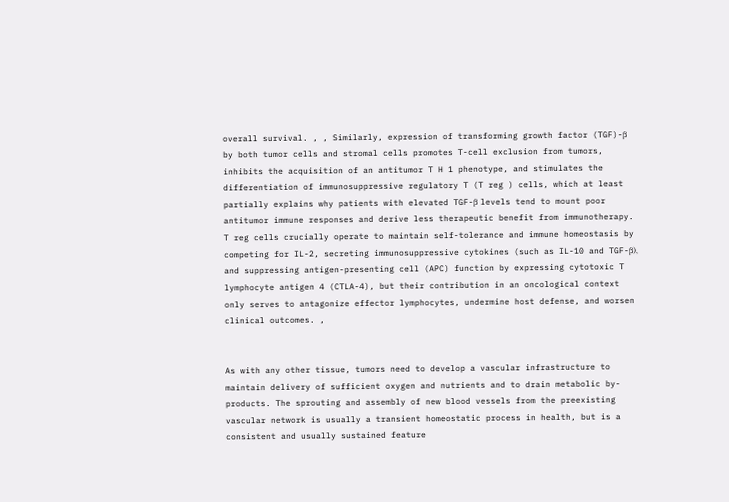overall survival. , , Similarly, expression of transforming growth factor (TGF)-β by both tumor cells and stromal cells promotes T-cell exclusion from tumors, inhibits the acquisition of an antitumor T H 1 phenotype, and stimulates the differentiation of immunosuppressive regulatory T (T reg ) cells, which at least partially explains why patients with elevated TGF-β levels tend to mount poor antitumor immune responses and derive less therapeutic benefit from immunotherapy. T reg cells crucially operate to maintain self-tolerance and immune homeostasis by competing for IL-2, secreting immunosuppressive cytokines (such as IL-10 and TGF-β), and suppressing antigen-presenting cell (APC) function by expressing cytotoxic T lymphocyte antigen 4 (CTLA-4), but their contribution in an oncological context only serves to antagonize effector lymphocytes, undermine host defense, and worsen clinical outcomes. ,


As with any other tissue, tumors need to develop a vascular infrastructure to maintain delivery of sufficient oxygen and nutrients and to drain metabolic by-products. The sprouting and assembly of new blood vessels from the preexisting vascular network is usually a transient homeostatic process in health, but is a consistent and usually sustained feature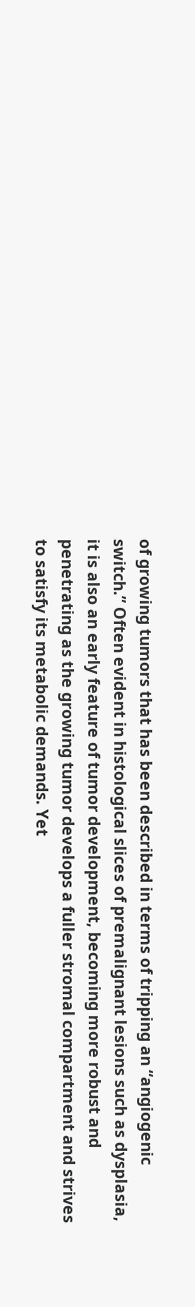of growing tumors that has been described in terms of tripping an “angiogenic switch.” Often evident in histological slices of premalignant lesions such as dysplasia, it is also an early feature of tumor development, becoming more robust and penetrating as the growing tumor develops a fuller stromal compartment and strives to satisfy its metabolic demands. Yet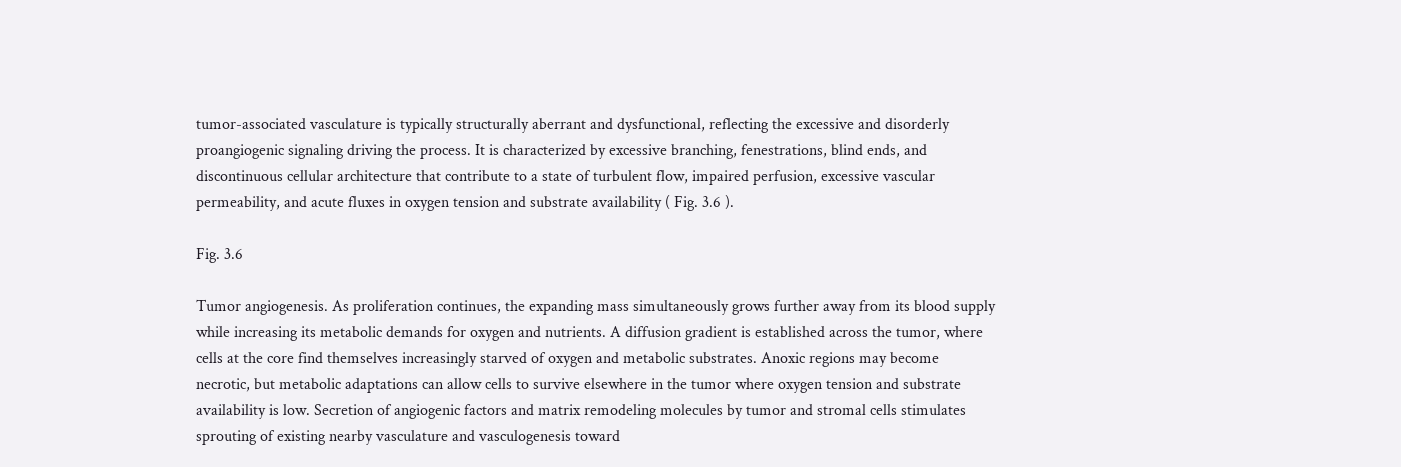tumor-associated vasculature is typically structurally aberrant and dysfunctional, reflecting the excessive and disorderly proangiogenic signaling driving the process. It is characterized by excessive branching, fenestrations, blind ends, and discontinuous cellular architecture that contribute to a state of turbulent flow, impaired perfusion, excessive vascular permeability, and acute fluxes in oxygen tension and substrate availability ( Fig. 3.6 ).

Fig. 3.6

Tumor angiogenesis. As proliferation continues, the expanding mass simultaneously grows further away from its blood supply while increasing its metabolic demands for oxygen and nutrients. A diffusion gradient is established across the tumor, where cells at the core find themselves increasingly starved of oxygen and metabolic substrates. Anoxic regions may become necrotic, but metabolic adaptations can allow cells to survive elsewhere in the tumor where oxygen tension and substrate availability is low. Secretion of angiogenic factors and matrix remodeling molecules by tumor and stromal cells stimulates sprouting of existing nearby vasculature and vasculogenesis toward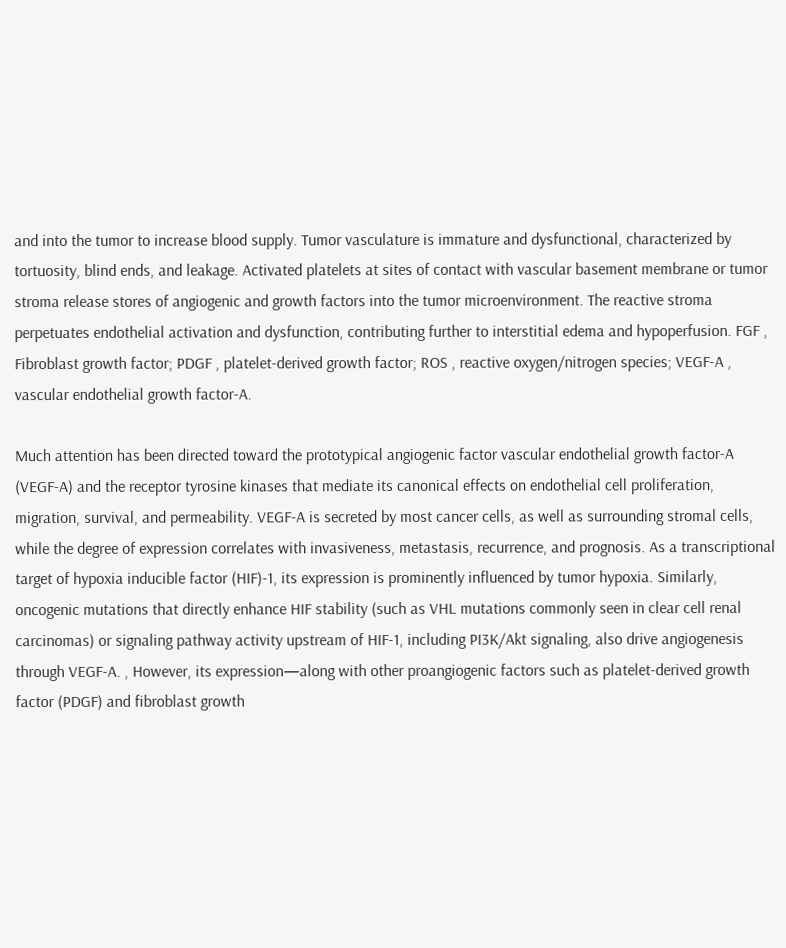and into the tumor to increase blood supply. Tumor vasculature is immature and dysfunctional, characterized by tortuosity, blind ends, and leakage. Activated platelets at sites of contact with vascular basement membrane or tumor stroma release stores of angiogenic and growth factors into the tumor microenvironment. The reactive stroma perpetuates endothelial activation and dysfunction, contributing further to interstitial edema and hypoperfusion. FGF , Fibroblast growth factor; PDGF , platelet-derived growth factor; ROS , reactive oxygen/nitrogen species; VEGF-A , vascular endothelial growth factor-A.

Much attention has been directed toward the prototypical angiogenic factor vascular endothelial growth factor-A (VEGF-A) and the receptor tyrosine kinases that mediate its canonical effects on endothelial cell proliferation, migration, survival, and permeability. VEGF-A is secreted by most cancer cells, as well as surrounding stromal cells, while the degree of expression correlates with invasiveness, metastasis, recurrence, and prognosis. As a transcriptional target of hypoxia inducible factor (HIF)-1, its expression is prominently influenced by tumor hypoxia. Similarly, oncogenic mutations that directly enhance HIF stability (such as VHL mutations commonly seen in clear cell renal carcinomas) or signaling pathway activity upstream of HIF-1, including PI3K/Akt signaling, also drive angiogenesis through VEGF-A. , However, its expression—along with other proangiogenic factors such as platelet-derived growth factor (PDGF) and fibroblast growth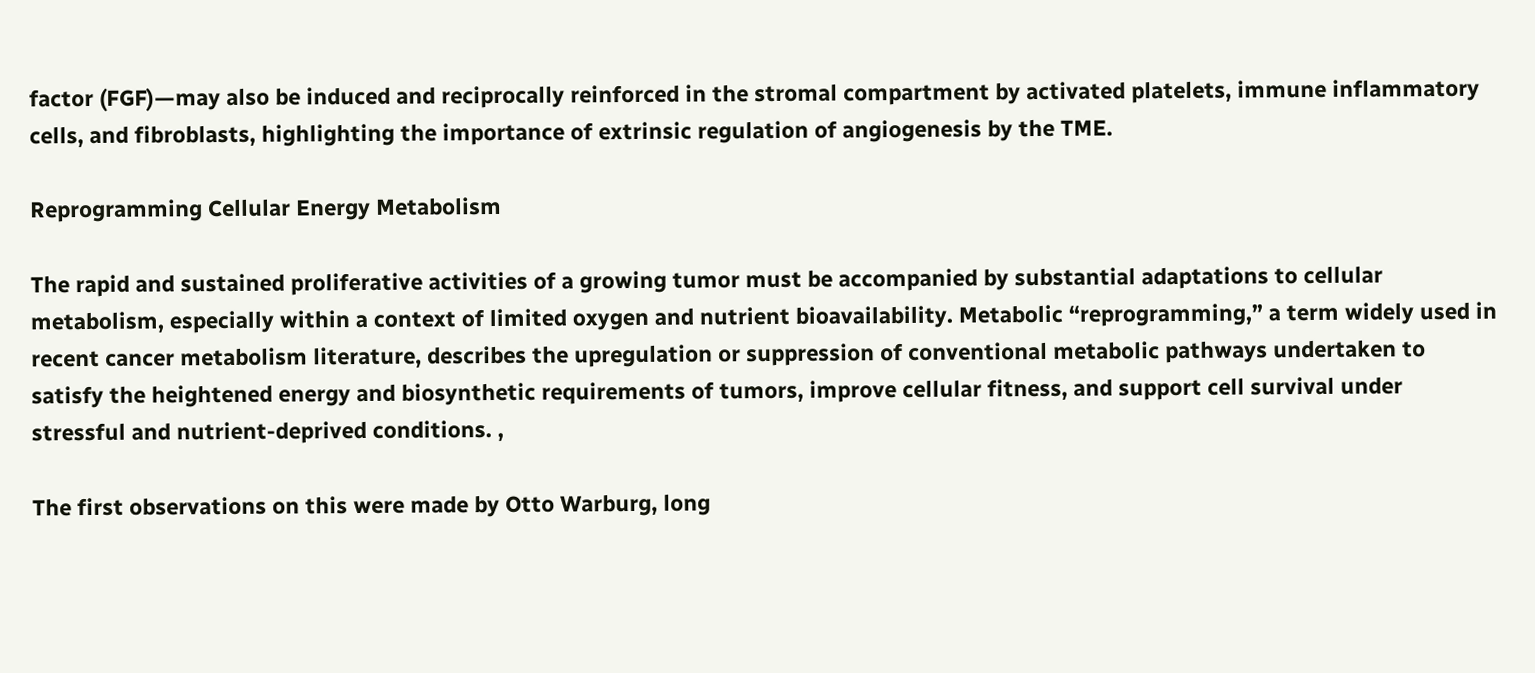factor (FGF)—may also be induced and reciprocally reinforced in the stromal compartment by activated platelets, immune inflammatory cells, and fibroblasts, highlighting the importance of extrinsic regulation of angiogenesis by the TME.

Reprogramming Cellular Energy Metabolism

The rapid and sustained proliferative activities of a growing tumor must be accompanied by substantial adaptations to cellular metabolism, especially within a context of limited oxygen and nutrient bioavailability. Metabolic “reprogramming,” a term widely used in recent cancer metabolism literature, describes the upregulation or suppression of conventional metabolic pathways undertaken to satisfy the heightened energy and biosynthetic requirements of tumors, improve cellular fitness, and support cell survival under stressful and nutrient-deprived conditions. ,

The first observations on this were made by Otto Warburg, long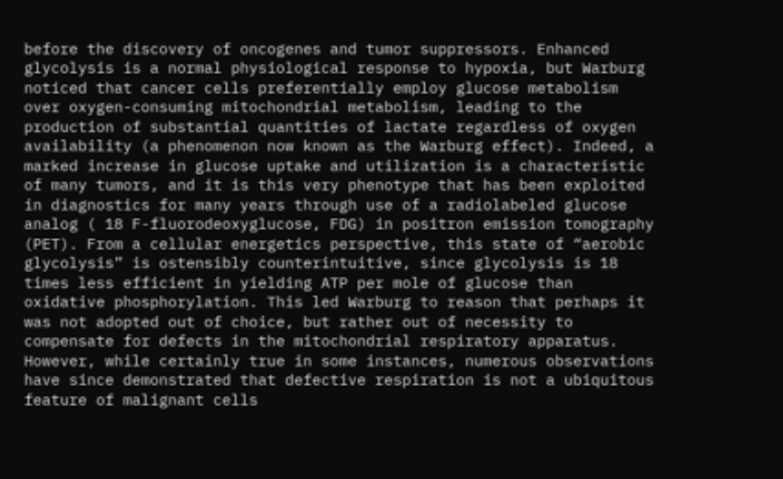before the discovery of oncogenes and tumor suppressors. Enhanced glycolysis is a normal physiological response to hypoxia, but Warburg noticed that cancer cells preferentially employ glucose metabolism over oxygen-consuming mitochondrial metabolism, leading to the production of substantial quantities of lactate regardless of oxygen availability (a phenomenon now known as the Warburg effect). Indeed, a marked increase in glucose uptake and utilization is a characteristic of many tumors, and it is this very phenotype that has been exploited in diagnostics for many years through use of a radiolabeled glucose analog ( 18 F-fluorodeoxyglucose, FDG) in positron emission tomography (PET). From a cellular energetics perspective, this state of “aerobic glycolysis” is ostensibly counterintuitive, since glycolysis is 18 times less efficient in yielding ATP per mole of glucose than oxidative phosphorylation. This led Warburg to reason that perhaps it was not adopted out of choice, but rather out of necessity to compensate for defects in the mitochondrial respiratory apparatus. However, while certainly true in some instances, numerous observations have since demonstrated that defective respiration is not a ubiquitous feature of malignant cells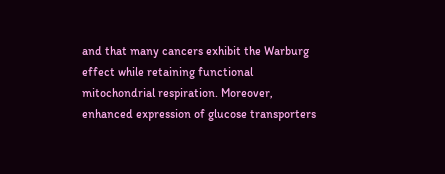and that many cancers exhibit the Warburg effect while retaining functional mitochondrial respiration. Moreover, enhanced expression of glucose transporters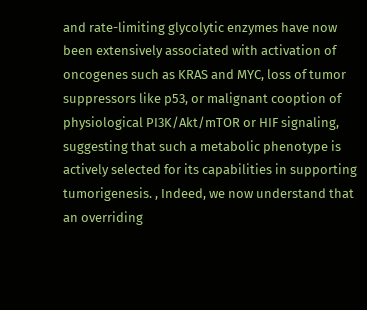and rate-limiting glycolytic enzymes have now been extensively associated with activation of oncogenes such as KRAS and MYC, loss of tumor suppressors like p53, or malignant cooption of physiological PI3K/Akt/mTOR or HIF signaling, suggesting that such a metabolic phenotype is actively selected for its capabilities in supporting tumorigenesis. , Indeed, we now understand that an overriding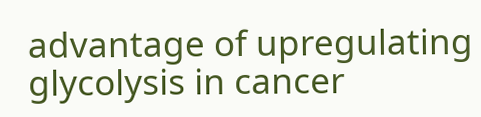advantage of upregulating glycolysis in cancer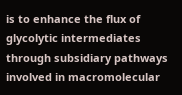is to enhance the flux of glycolytic intermediates through subsidiary pathways involved in macromolecular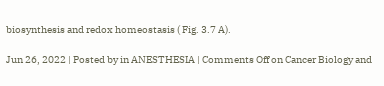biosynthesis and redox homeostasis ( Fig. 3.7 A).

Jun 26, 2022 | Posted by in ANESTHESIA | Comments Off on Cancer Biology and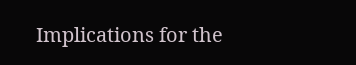Implications for the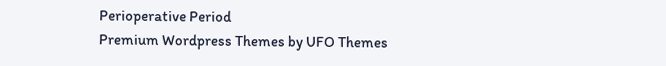Perioperative Period
Premium Wordpress Themes by UFO Themes